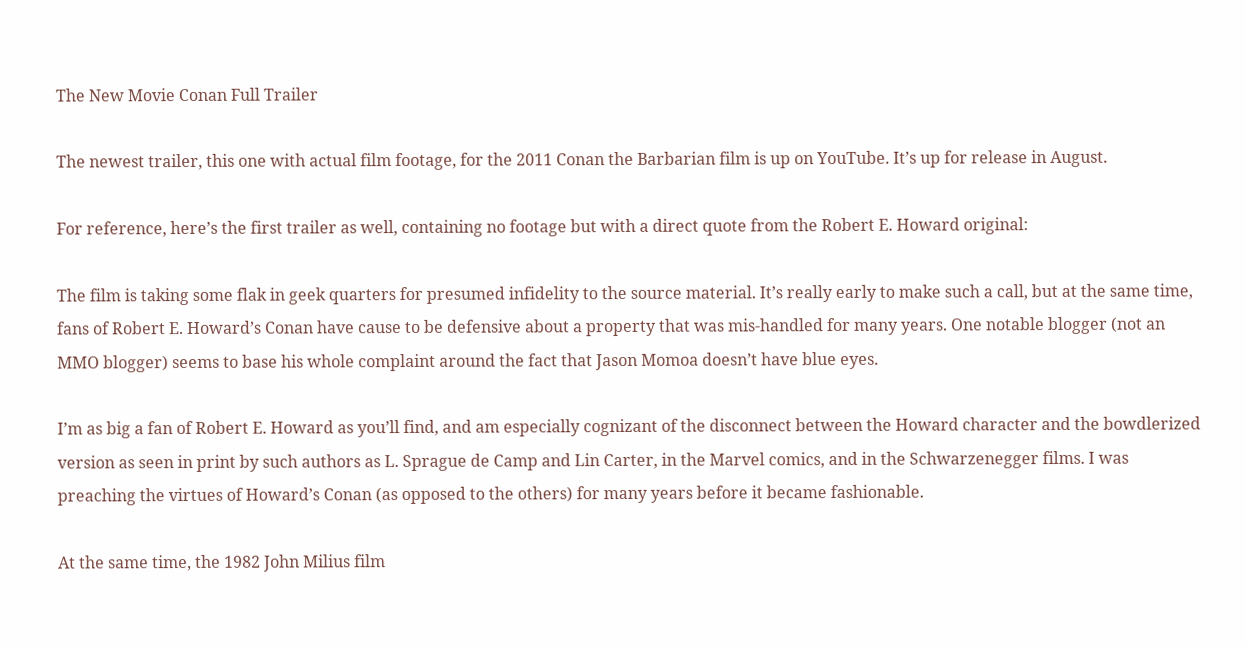The New Movie Conan Full Trailer

The newest trailer, this one with actual film footage, for the 2011 Conan the Barbarian film is up on YouTube. It’s up for release in August.

For reference, here’s the first trailer as well, containing no footage but with a direct quote from the Robert E. Howard original:

The film is taking some flak in geek quarters for presumed infidelity to the source material. It’s really early to make such a call, but at the same time, fans of Robert E. Howard’s Conan have cause to be defensive about a property that was mis-handled for many years. One notable blogger (not an MMO blogger) seems to base his whole complaint around the fact that Jason Momoa doesn’t have blue eyes.

I’m as big a fan of Robert E. Howard as you’ll find, and am especially cognizant of the disconnect between the Howard character and the bowdlerized version as seen in print by such authors as L. Sprague de Camp and Lin Carter, in the Marvel comics, and in the Schwarzenegger films. I was preaching the virtues of Howard’s Conan (as opposed to the others) for many years before it became fashionable.

At the same time, the 1982 John Milius film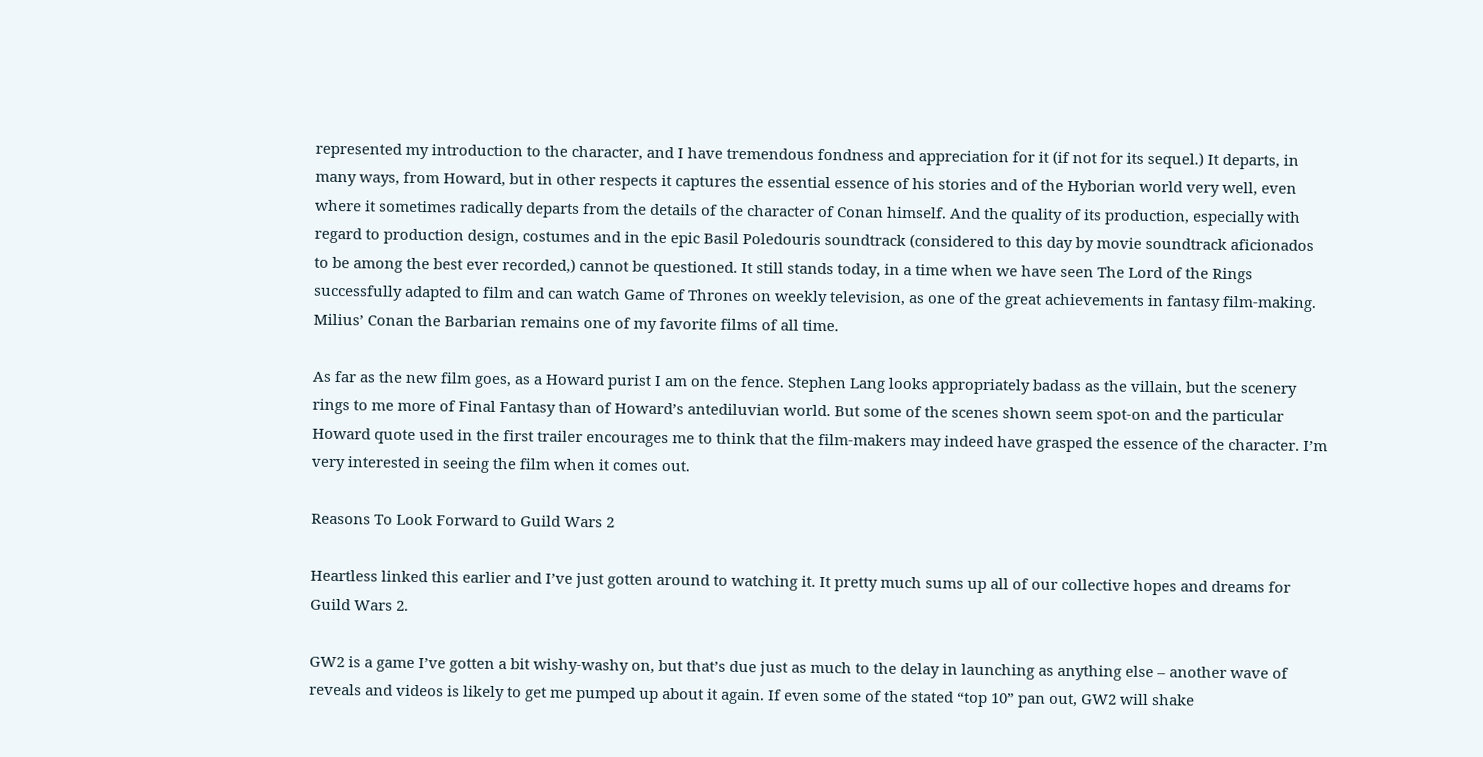represented my introduction to the character, and I have tremendous fondness and appreciation for it (if not for its sequel.) It departs, in many ways, from Howard, but in other respects it captures the essential essence of his stories and of the Hyborian world very well, even where it sometimes radically departs from the details of the character of Conan himself. And the quality of its production, especially with regard to production design, costumes and in the epic Basil Poledouris soundtrack (considered to this day by movie soundtrack aficionados to be among the best ever recorded,) cannot be questioned. It still stands today, in a time when we have seen The Lord of the Rings successfully adapted to film and can watch Game of Thrones on weekly television, as one of the great achievements in fantasy film-making. Milius’ Conan the Barbarian remains one of my favorite films of all time.

As far as the new film goes, as a Howard purist I am on the fence. Stephen Lang looks appropriately badass as the villain, but the scenery rings to me more of Final Fantasy than of Howard’s antediluvian world. But some of the scenes shown seem spot-on and the particular Howard quote used in the first trailer encourages me to think that the film-makers may indeed have grasped the essence of the character. I’m very interested in seeing the film when it comes out.

Reasons To Look Forward to Guild Wars 2

Heartless linked this earlier and I’ve just gotten around to watching it. It pretty much sums up all of our collective hopes and dreams for Guild Wars 2.

GW2 is a game I’ve gotten a bit wishy-washy on, but that’s due just as much to the delay in launching as anything else – another wave of reveals and videos is likely to get me pumped up about it again. If even some of the stated “top 10” pan out, GW2 will shake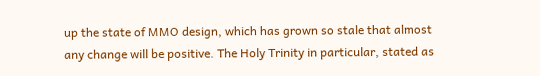up the state of MMO design, which has grown so stale that almost any change will be positive. The Holy Trinity in particular, stated as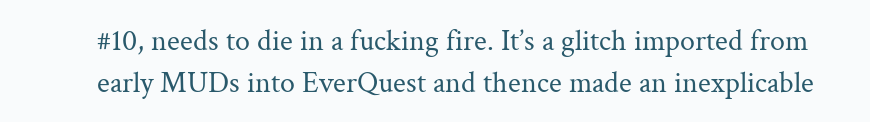#10, needs to die in a fucking fire. It’s a glitch imported from early MUDs into EverQuest and thence made an inexplicable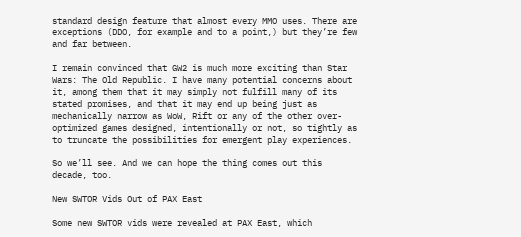standard design feature that almost every MMO uses. There are exceptions (DDO, for example and to a point,) but they’re few and far between.

I remain convinced that GW2 is much more exciting than Star Wars: The Old Republic. I have many potential concerns about it, among them that it may simply not fulfill many of its stated promises, and that it may end up being just as mechanically narrow as WoW, Rift or any of the other over-optimized games designed, intentionally or not, so tightly as to truncate the possibilities for emergent play experiences.

So we’ll see. And we can hope the thing comes out this decade, too.

New SWTOR Vids Out of PAX East

Some new SWTOR vids were revealed at PAX East, which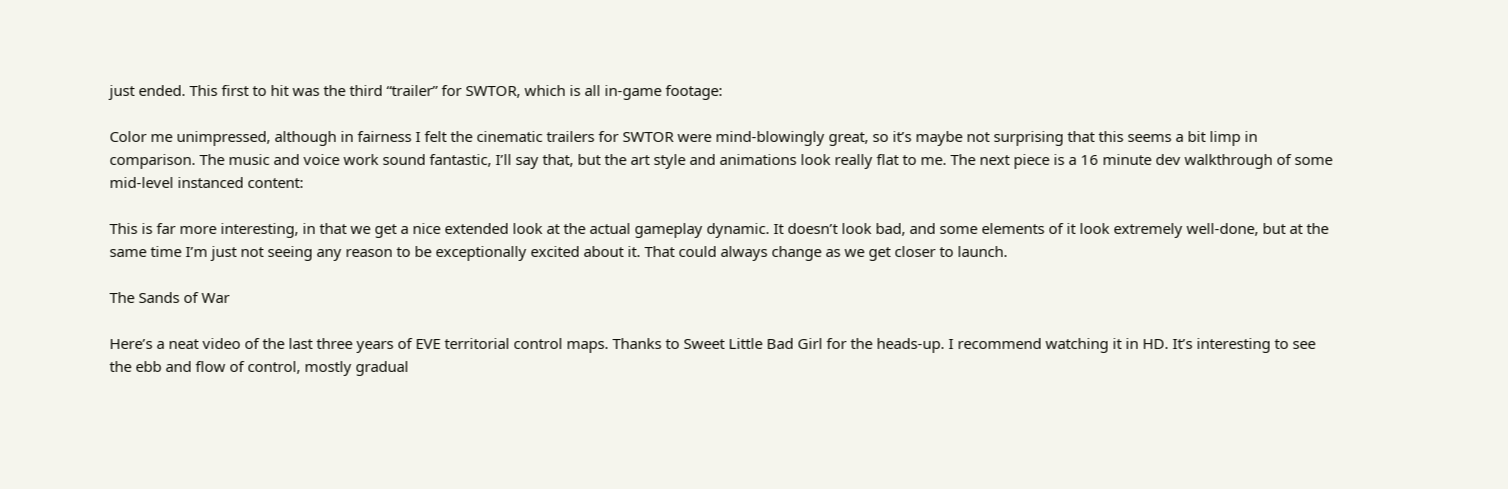just ended. This first to hit was the third “trailer” for SWTOR, which is all in-game footage:

Color me unimpressed, although in fairness I felt the cinematic trailers for SWTOR were mind-blowingly great, so it’s maybe not surprising that this seems a bit limp in comparison. The music and voice work sound fantastic, I’ll say that, but the art style and animations look really flat to me. The next piece is a 16 minute dev walkthrough of some mid-level instanced content:

This is far more interesting, in that we get a nice extended look at the actual gameplay dynamic. It doesn’t look bad, and some elements of it look extremely well-done, but at the same time I’m just not seeing any reason to be exceptionally excited about it. That could always change as we get closer to launch.

The Sands of War

Here’s a neat video of the last three years of EVE territorial control maps. Thanks to Sweet Little Bad Girl for the heads-up. I recommend watching it in HD. It’s interesting to see the ebb and flow of control, mostly gradual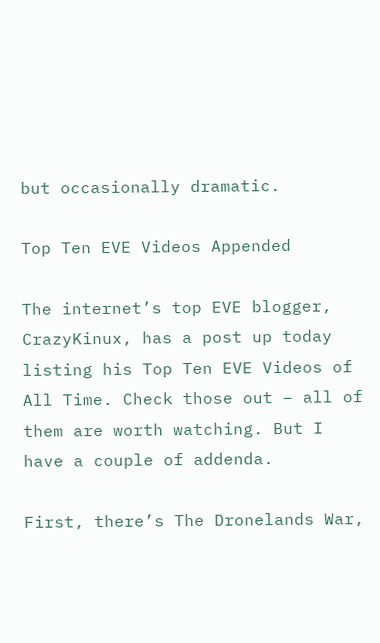but occasionally dramatic.

Top Ten EVE Videos Appended

The internet’s top EVE blogger, CrazyKinux, has a post up today listing his Top Ten EVE Videos of All Time. Check those out – all of them are worth watching. But I have a couple of addenda.

First, there’s The Dronelands War,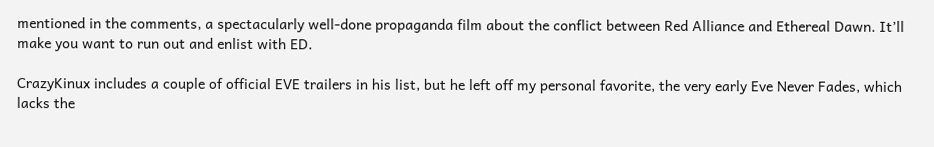mentioned in the comments, a spectacularly well-done propaganda film about the conflict between Red Alliance and Ethereal Dawn. It’ll make you want to run out and enlist with ED.

CrazyKinux includes a couple of official EVE trailers in his list, but he left off my personal favorite, the very early Eve Never Fades, which lacks the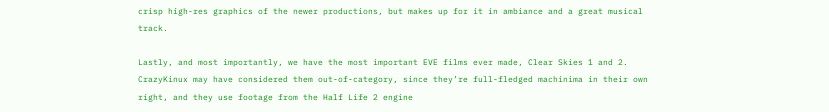crisp high-res graphics of the newer productions, but makes up for it in ambiance and a great musical track.

Lastly, and most importantly, we have the most important EVE films ever made, Clear Skies 1 and 2. CrazyKinux may have considered them out-of-category, since they’re full-fledged machinima in their own right, and they use footage from the Half Life 2 engine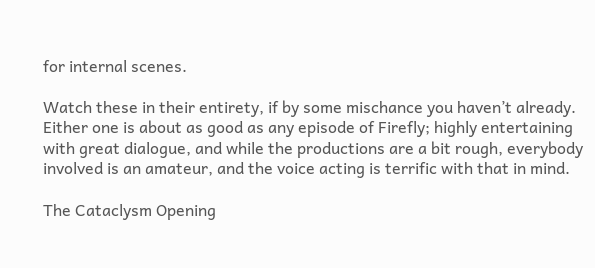for internal scenes.

Watch these in their entirety, if by some mischance you haven’t already. Either one is about as good as any episode of Firefly; highly entertaining with great dialogue, and while the productions are a bit rough, everybody involved is an amateur, and the voice acting is terrific with that in mind.

The Cataclysm Opening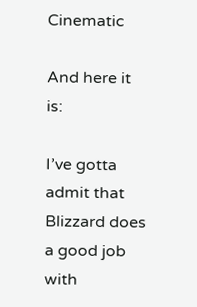Cinematic

And here it is:

I’ve gotta admit that Blizzard does a good job with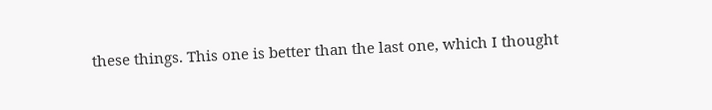these things. This one is better than the last one, which I thought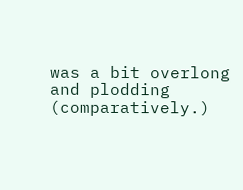was a bit overlong and plodding (comparatively.)